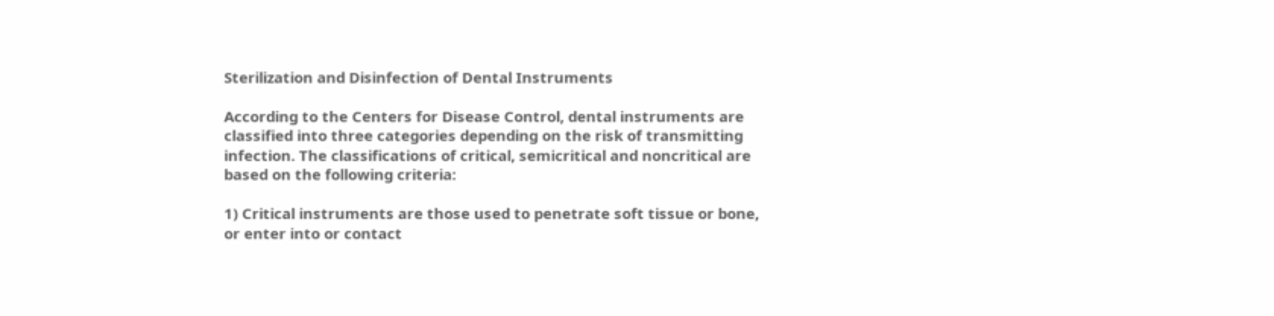Sterilization and Disinfection of Dental Instruments

According to the Centers for Disease Control, dental instruments are classified into three categories depending on the risk of transmitting infection. The classifications of critical, semicritical and noncritical are based on the following criteria:

1) Critical instruments are those used to penetrate soft tissue or bone, or enter into or contact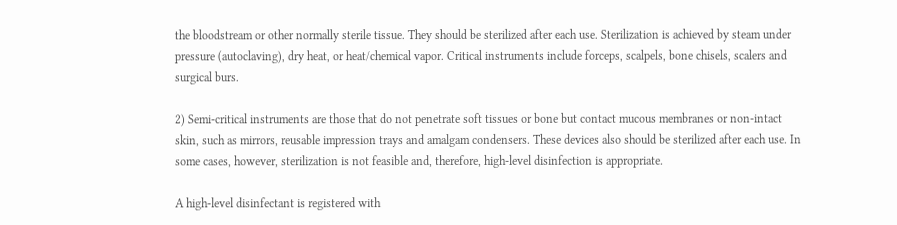the bloodstream or other normally sterile tissue. They should be sterilized after each use. Sterilization is achieved by steam under pressure (autoclaving), dry heat, or heat/chemical vapor. Critical instruments include forceps, scalpels, bone chisels, scalers and surgical burs.

2) Semi-critical instruments are those that do not penetrate soft tissues or bone but contact mucous membranes or non-intact skin, such as mirrors, reusable impression trays and amalgam condensers. These devices also should be sterilized after each use. In some cases, however, sterilization is not feasible and, therefore, high-level disinfection is appropriate.

A high-level disinfectant is registered with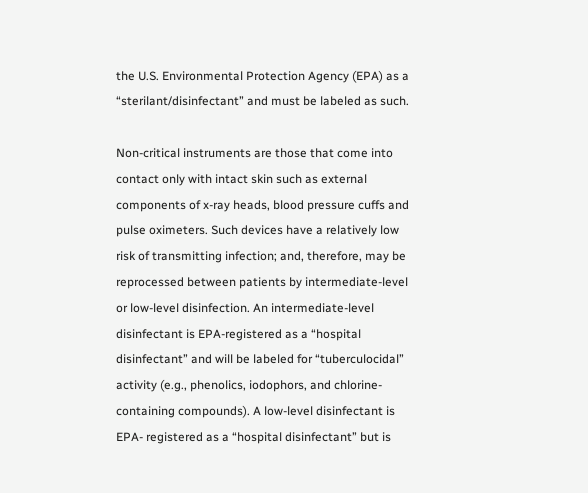the U.S. Environmental Protection Agency (EPA) as a “sterilant/disinfectant” and must be labeled as such.

Non-critical instruments are those that come into contact only with intact skin such as external components of x-ray heads, blood pressure cuffs and pulse oximeters. Such devices have a relatively low risk of transmitting infection; and, therefore, may be reprocessed between patients by intermediate-level or low-level disinfection. An intermediate-level disinfectant is EPA-registered as a “hospital disinfectant” and will be labeled for “tuberculocidal” activity (e.g., phenolics, iodophors, and chlorine-containing compounds). A low-level disinfectant is EPA- registered as a “hospital disinfectant” but is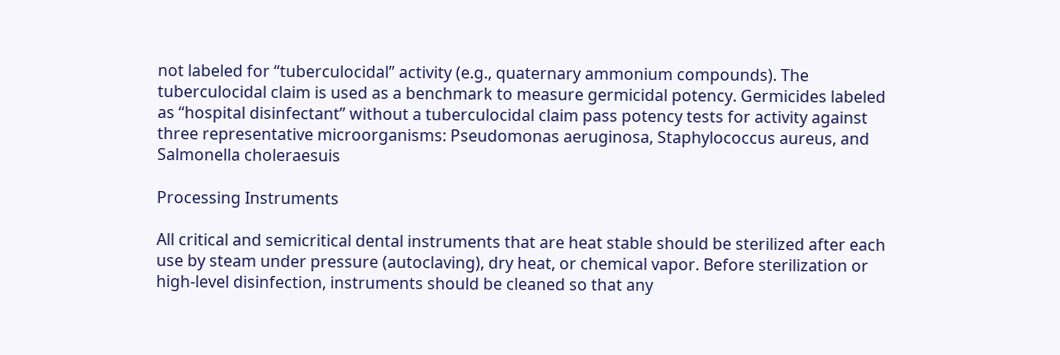not labeled for “tuberculocidal” activity (e.g., quaternary ammonium compounds). The tuberculocidal claim is used as a benchmark to measure germicidal potency. Germicides labeled as “hospital disinfectant” without a tuberculocidal claim pass potency tests for activity against three representative microorganisms: Pseudomonas aeruginosa, Staphylococcus aureus, and Salmonella choleraesuis

Processing Instruments

All critical and semicritical dental instruments that are heat stable should be sterilized after each use by steam under pressure (autoclaving), dry heat, or chemical vapor. Before sterilization or high-level disinfection, instruments should be cleaned so that any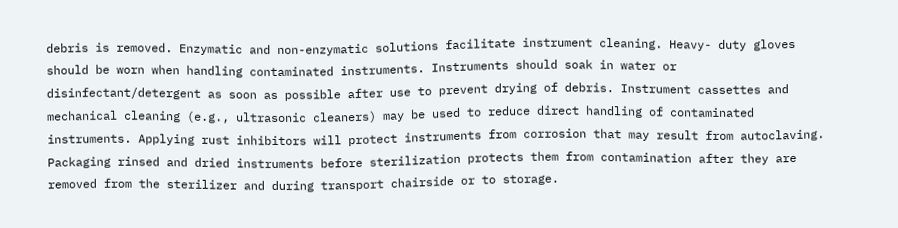debris is removed. Enzymatic and non-enzymatic solutions facilitate instrument cleaning. Heavy- duty gloves should be worn when handling contaminated instruments. Instruments should soak in water or disinfectant/detergent as soon as possible after use to prevent drying of debris. Instrument cassettes and mechanical cleaning (e.g., ultrasonic cleaners) may be used to reduce direct handling of contaminated instruments. Applying rust inhibitors will protect instruments from corrosion that may result from autoclaving. Packaging rinsed and dried instruments before sterilization protects them from contamination after they are removed from the sterilizer and during transport chairside or to storage.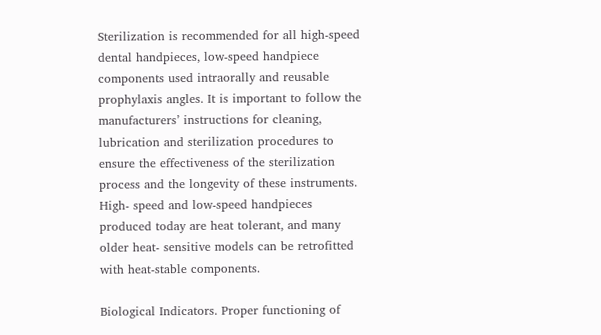Sterilization is recommended for all high-speed dental handpieces, low-speed handpiece components used intraorally and reusable prophylaxis angles. It is important to follow the manufacturers’ instructions for cleaning, lubrication and sterilization procedures to ensure the effectiveness of the sterilization process and the longevity of these instruments. High- speed and low-speed handpieces produced today are heat tolerant, and many older heat- sensitive models can be retrofitted with heat-stable components.

Biological Indicators. Proper functioning of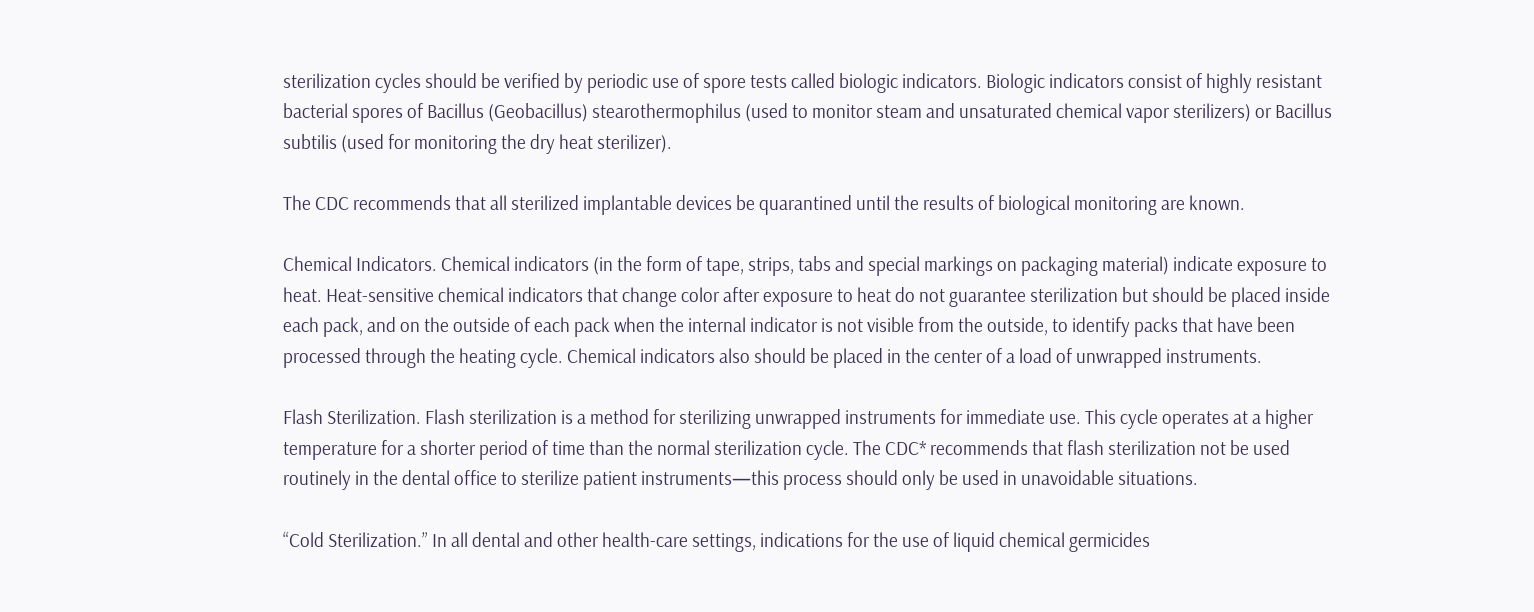sterilization cycles should be verified by periodic use of spore tests called biologic indicators. Biologic indicators consist of highly resistant bacterial spores of Bacillus (Geobacillus) stearothermophilus (used to monitor steam and unsaturated chemical vapor sterilizers) or Bacillus subtilis (used for monitoring the dry heat sterilizer).

The CDC recommends that all sterilized implantable devices be quarantined until the results of biological monitoring are known.

Chemical Indicators. Chemical indicators (in the form of tape, strips, tabs and special markings on packaging material) indicate exposure to heat. Heat-sensitive chemical indicators that change color after exposure to heat do not guarantee sterilization but should be placed inside each pack, and on the outside of each pack when the internal indicator is not visible from the outside, to identify packs that have been processed through the heating cycle. Chemical indicators also should be placed in the center of a load of unwrapped instruments.

Flash Sterilization. Flash sterilization is a method for sterilizing unwrapped instruments for immediate use. This cycle operates at a higher temperature for a shorter period of time than the normal sterilization cycle. The CDC* recommends that flash sterilization not be used routinely in the dental office to sterilize patient instruments—this process should only be used in unavoidable situations.

“Cold Sterilization.” In all dental and other health-care settings, indications for the use of liquid chemical germicides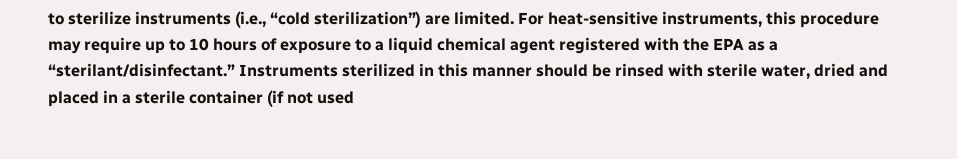to sterilize instruments (i.e., “cold sterilization”) are limited. For heat-sensitive instruments, this procedure may require up to 10 hours of exposure to a liquid chemical agent registered with the EPA as a “sterilant/disinfectant.” Instruments sterilized in this manner should be rinsed with sterile water, dried and placed in a sterile container (if not used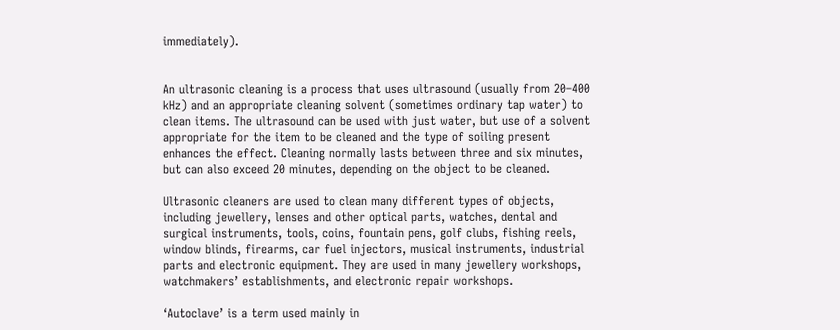immediately).


An ultrasonic cleaning is a process that uses ultrasound (usually from 20–400 kHz) and an appropriate cleaning solvent (sometimes ordinary tap water) to clean items. The ultrasound can be used with just water, but use of a solvent appropriate for the item to be cleaned and the type of soiling present enhances the effect. Cleaning normally lasts between three and six minutes, but can also exceed 20 minutes, depending on the object to be cleaned.

Ultrasonic cleaners are used to clean many different types of objects, including jewellery, lenses and other optical parts, watches, dental and surgical instruments, tools, coins, fountain pens, golf clubs, fishing reels, window blinds, firearms, car fuel injectors, musical instruments, industrial parts and electronic equipment. They are used in many jewellery workshops, watchmakers’ establishments, and electronic repair workshops.

‘Autoclave’ is a term used mainly in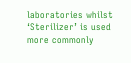laboratories whilst ‘Sterilizer’ is used more commonly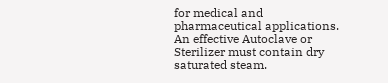for medical and pharmaceutical applications. An effective Autoclave or Sterilizer must contain dry saturated steam.